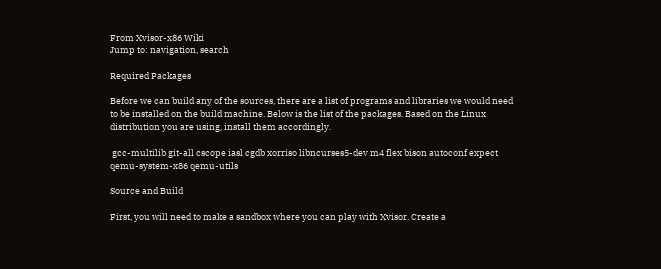From Xvisor-x86 Wiki
Jump to: navigation, search

Required Packages

Before we can build any of the sources, there are a list of programs and libraries we would need to be installed on the build machine. Below is the list of the packages. Based on the Linux distribution you are using, install them accordingly.

 gcc-multilib git-all cscope iasl cgdb xorriso libncurses5-dev m4 flex bison autoconf expect qemu-system-x86 qemu-utils

Source and Build

First, you will need to make a sandbox where you can play with Xvisor. Create a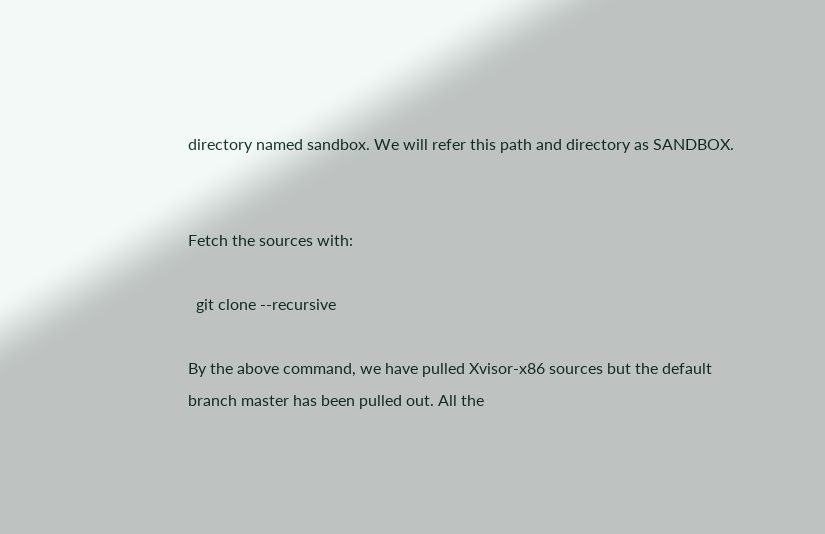directory named sandbox. We will refer this path and directory as SANDBOX.


Fetch the sources with:

  git clone --recursive

By the above command, we have pulled Xvisor-x86 sources but the default branch master has been pulled out. All the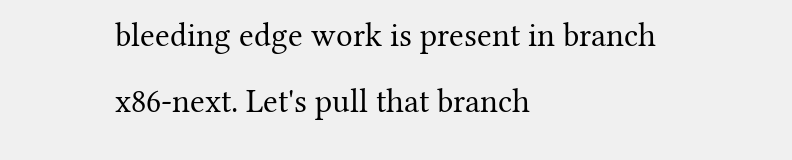bleeding edge work is present in branch x86-next. Let's pull that branch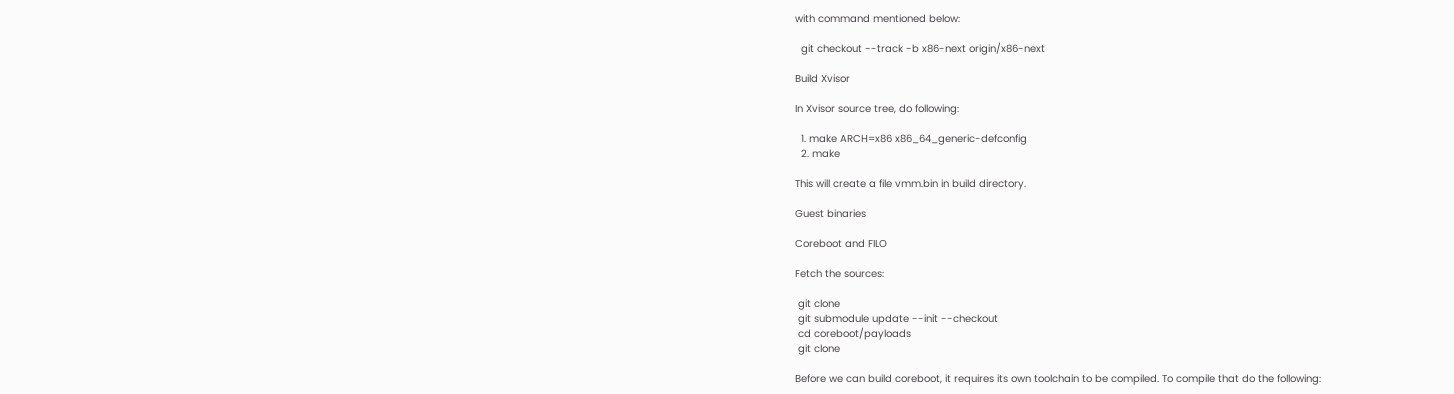with command mentioned below:

  git checkout --track -b x86-next origin/x86-next

Build Xvisor

In Xvisor source tree, do following:

  1. make ARCH=x86 x86_64_generic-defconfig
  2. make

This will create a file vmm.bin in build directory.

Guest binaries

Coreboot and FILO

Fetch the sources:

 git clone
 git submodule update --init --checkout
 cd coreboot/payloads
 git clone

Before we can build coreboot, it requires its own toolchain to be compiled. To compile that do the following: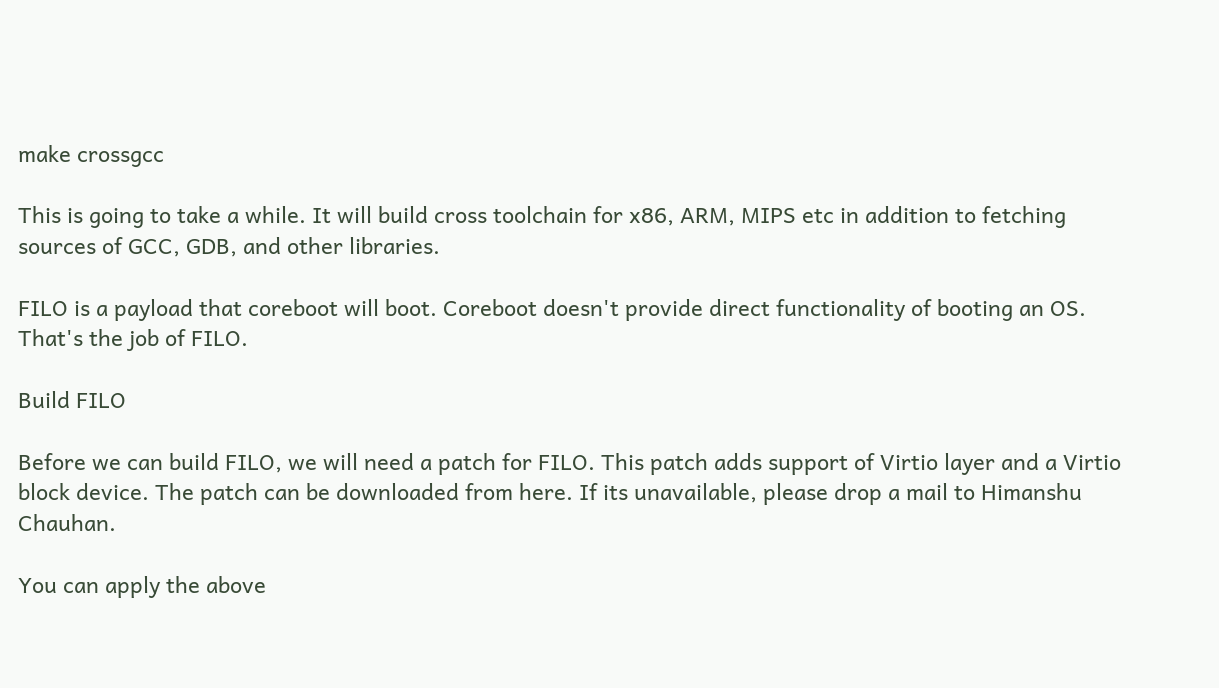make crossgcc

This is going to take a while. It will build cross toolchain for x86, ARM, MIPS etc in addition to fetching sources of GCC, GDB, and other libraries.

FILO is a payload that coreboot will boot. Coreboot doesn't provide direct functionality of booting an OS. That's the job of FILO.

Build FILO

Before we can build FILO, we will need a patch for FILO. This patch adds support of Virtio layer and a Virtio block device. The patch can be downloaded from here. If its unavailable, please drop a mail to Himanshu Chauhan.

You can apply the above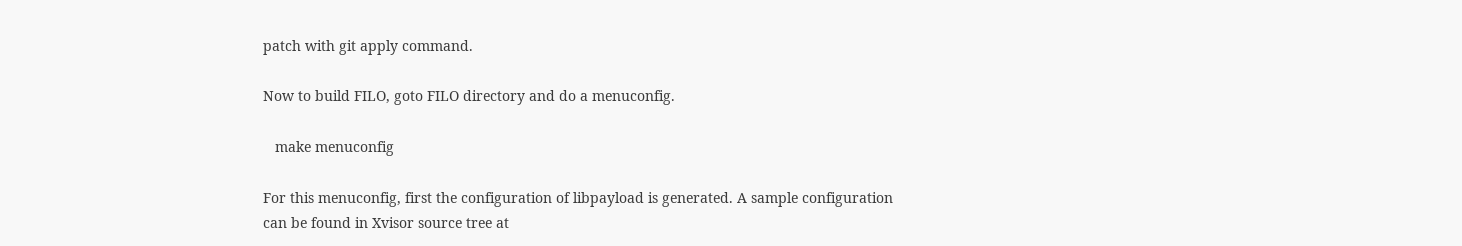patch with git apply command.

Now to build FILO, goto FILO directory and do a menuconfig.

   make menuconfig

For this menuconfig, first the configuration of libpayload is generated. A sample configuration can be found in Xvisor source tree at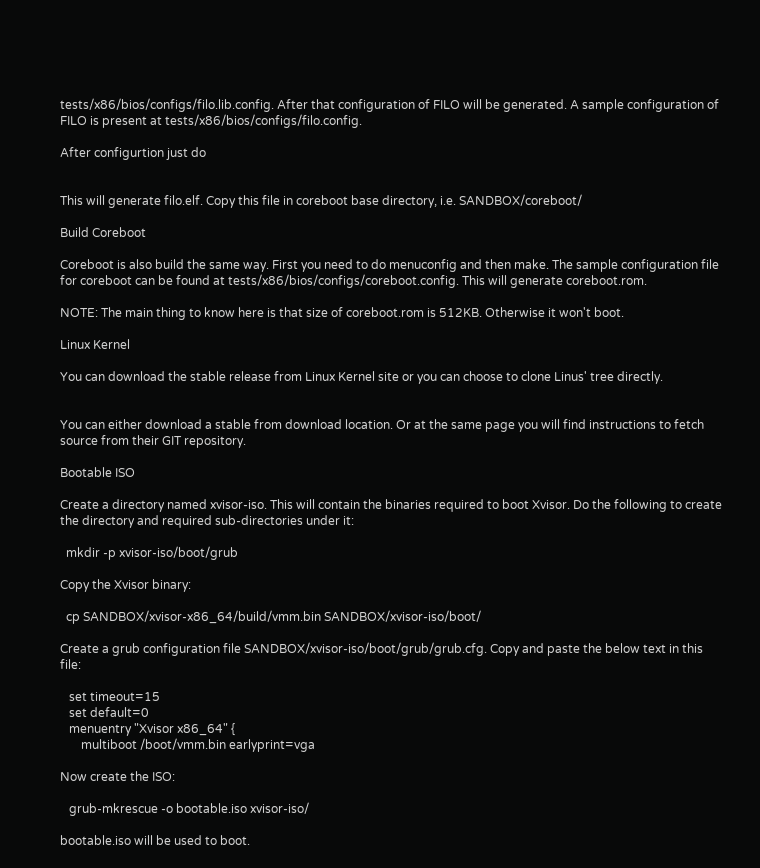tests/x86/bios/configs/filo.lib.config. After that configuration of FILO will be generated. A sample configuration of FILO is present at tests/x86/bios/configs/filo.config.

After configurtion just do


This will generate filo.elf. Copy this file in coreboot base directory, i.e. SANDBOX/coreboot/

Build Coreboot

Coreboot is also build the same way. First you need to do menuconfig and then make. The sample configuration file for coreboot can be found at tests/x86/bios/configs/coreboot.config. This will generate coreboot.rom.

NOTE: The main thing to know here is that size of coreboot.rom is 512KB. Otherwise it won't boot.

Linux Kernel

You can download the stable release from Linux Kernel site or you can choose to clone Linus' tree directly.


You can either download a stable from download location. Or at the same page you will find instructions to fetch source from their GIT repository.

Bootable ISO

Create a directory named xvisor-iso. This will contain the binaries required to boot Xvisor. Do the following to create the directory and required sub-directories under it:

  mkdir -p xvisor-iso/boot/grub

Copy the Xvisor binary:

  cp SANDBOX/xvisor-x86_64/build/vmm.bin SANDBOX/xvisor-iso/boot/

Create a grub configuration file SANDBOX/xvisor-iso/boot/grub/grub.cfg. Copy and paste the below text in this file:

   set timeout=15
   set default=0
   menuentry "Xvisor x86_64" {
       multiboot /boot/vmm.bin earlyprint=vga

Now create the ISO:

   grub-mkrescue -o bootable.iso xvisor-iso/

bootable.iso will be used to boot.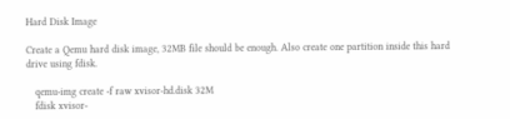Hard Disk Image

Create a Qemu hard disk image, 32MB file should be enough. Also create one partition inside this hard drive using fdisk.

   qemu-img create -f raw xvisor-hd.disk 32M
   fdisk xvisor-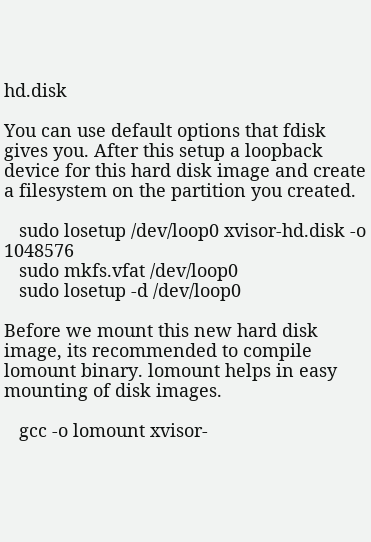hd.disk

You can use default options that fdisk gives you. After this setup a loopback device for this hard disk image and create a filesystem on the partition you created.

   sudo losetup /dev/loop0 xvisor-hd.disk -o 1048576
   sudo mkfs.vfat /dev/loop0
   sudo losetup -d /dev/loop0

Before we mount this new hard disk image, its recommended to compile lomount binary. lomount helps in easy mounting of disk images.

   gcc -o lomount xvisor-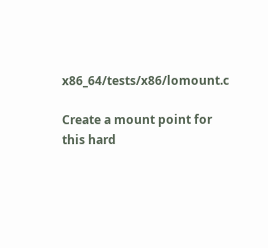x86_64/tests/x86/lomount.c

Create a mount point for this hard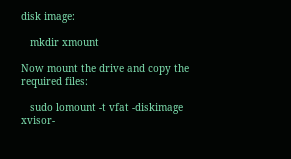disk image:

   mkdir xmount

Now mount the drive and copy the required files:

   sudo lomount -t vfat -diskimage xvisor-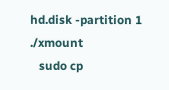hd.disk -partition 1 ./xmount
   sudo cp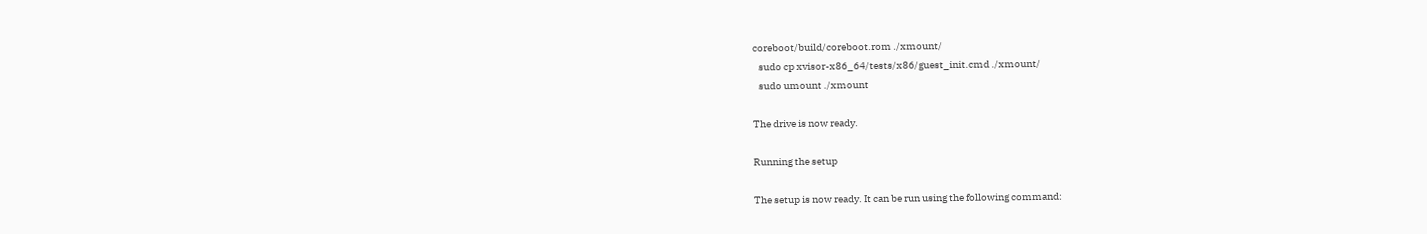coreboot/build/coreboot.rom ./xmount/
   sudo cp xvisor-x86_64/tests/x86/guest_init.cmd ./xmount/
   sudo umount ./xmount

The drive is now ready.

Running the setup

The setup is now ready. It can be run using the following command: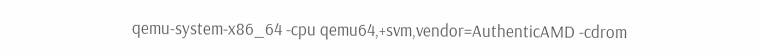qemu-system-x86_64 -cpu qemu64,+svm,vendor=AuthenticAMD -cdrom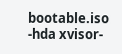bootable.iso -hda xvisor-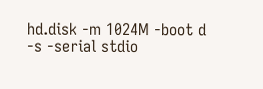hd.disk -m 1024M -boot d -s -serial stdio